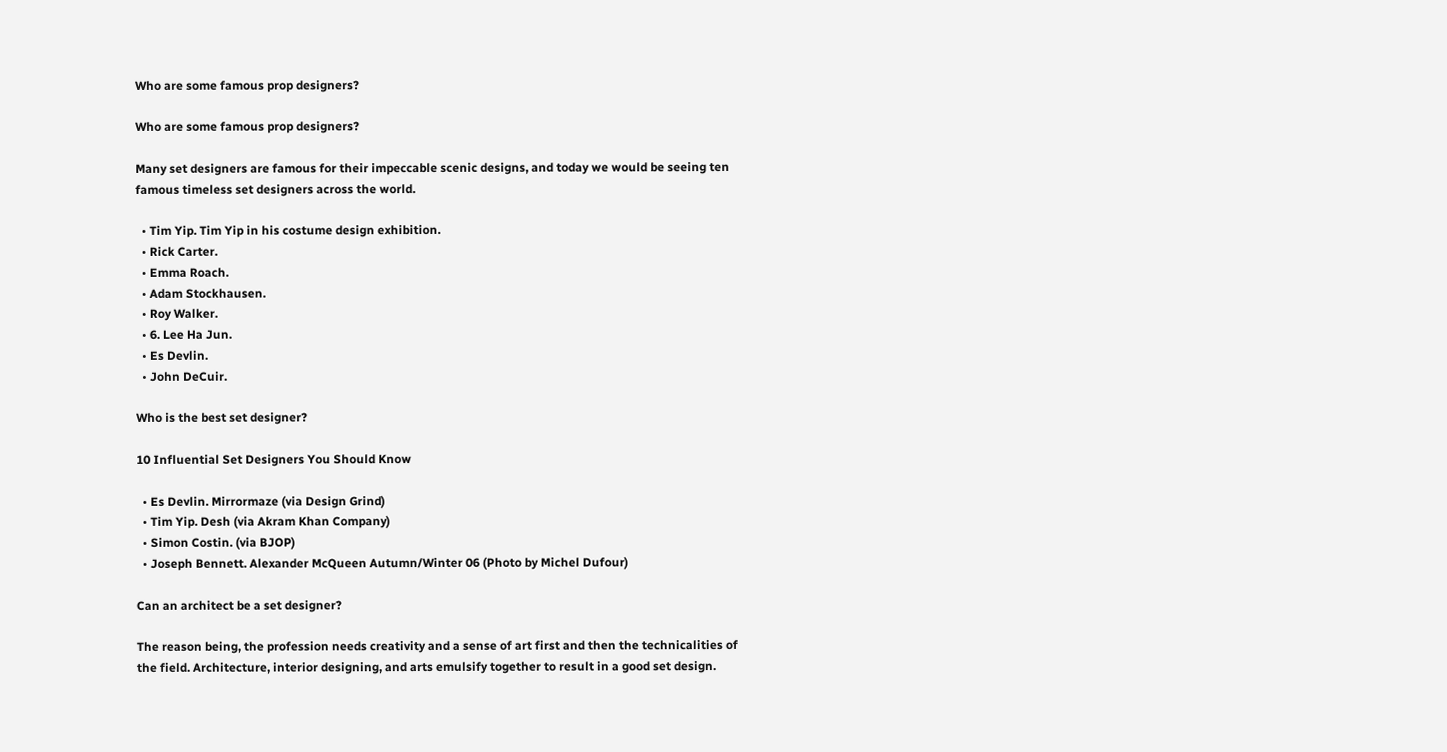Who are some famous prop designers?

Who are some famous prop designers?

Many set designers are famous for their impeccable scenic designs, and today we would be seeing ten famous timeless set designers across the world.

  • Tim Yip. Tim Yip in his costume design exhibition.
  • Rick Carter.
  • Emma Roach.
  • Adam Stockhausen.
  • Roy Walker.
  • 6. Lee Ha Jun.
  • Es Devlin.
  • John DeCuir.

Who is the best set designer?

10 Influential Set Designers You Should Know

  • Es Devlin. Mirrormaze (via Design Grind)
  • Tim Yip. Desh (via Akram Khan Company)
  • Simon Costin. (via BJOP)
  • Joseph Bennett. Alexander McQueen Autumn/Winter 06 (Photo by Michel Dufour)

Can an architect be a set designer?

The reason being, the profession needs creativity and a sense of art first and then the technicalities of the field. Architecture, interior designing, and arts emulsify together to result in a good set design.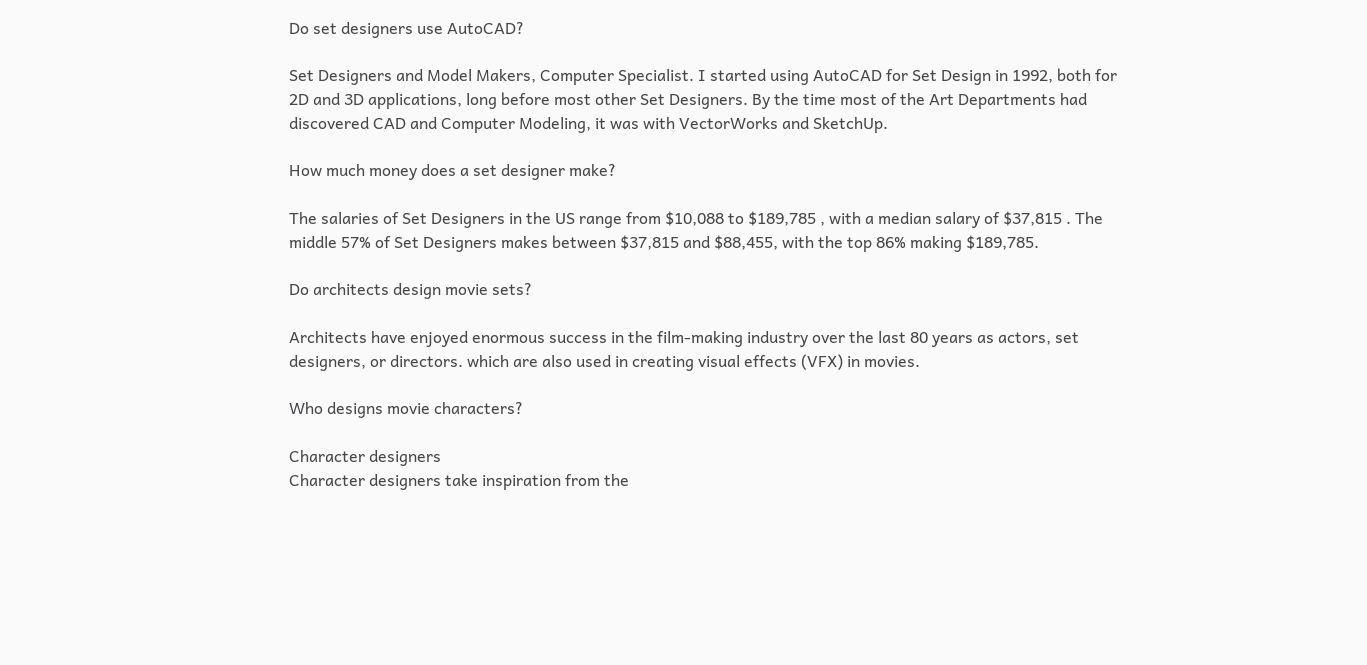Do set designers use AutoCAD?

Set Designers and Model Makers, Computer Specialist. I started using AutoCAD for Set Design in 1992, both for 2D and 3D applications, long before most other Set Designers. By the time most of the Art Departments had discovered CAD and Computer Modeling, it was with VectorWorks and SketchUp.

How much money does a set designer make?

The salaries of Set Designers in the US range from $10,088 to $189,785 , with a median salary of $37,815 . The middle 57% of Set Designers makes between $37,815 and $88,455, with the top 86% making $189,785.

Do architects design movie sets?

Architects have enjoyed enormous success in the film-making industry over the last 80 years as actors, set designers, or directors. which are also used in creating visual effects (VFX) in movies.

Who designs movie characters?

Character designers
Character designers take inspiration from the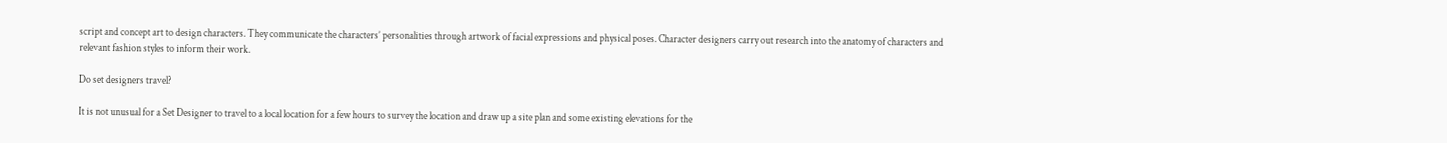script and concept art to design characters. They communicate the characters’ personalities through artwork of facial expressions and physical poses. Character designers carry out research into the anatomy of characters and relevant fashion styles to inform their work.

Do set designers travel?

It is not unusual for a Set Designer to travel to a local location for a few hours to survey the location and draw up a site plan and some existing elevations for the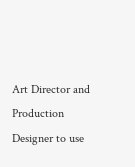Art Director and Production Designer to use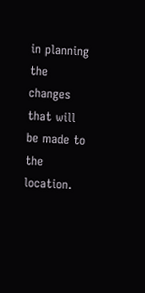in planning the changes that will be made to the location.